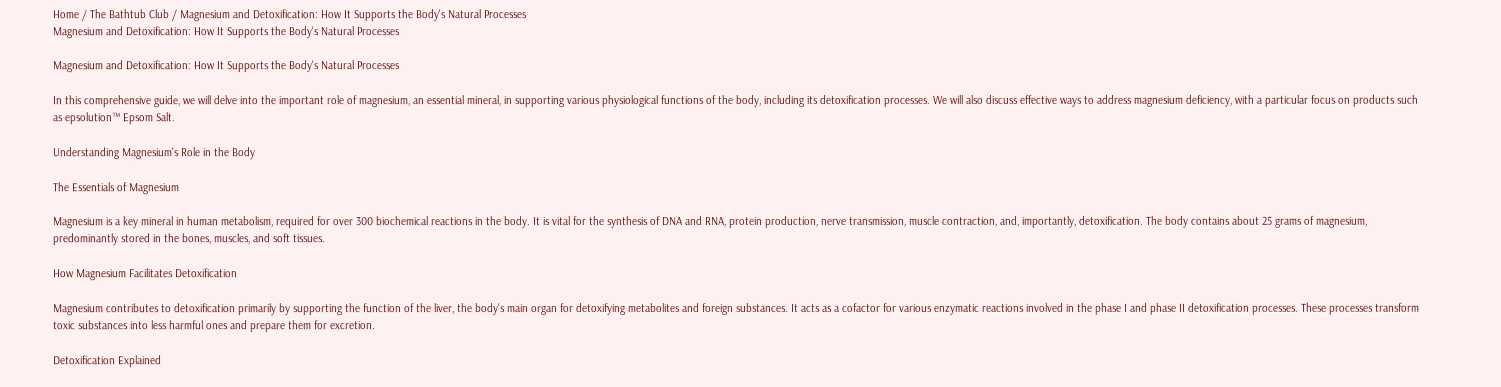Home / The Bathtub Club / Magnesium and Detoxification: How It Supports the Body's Natural Processes
Magnesium and Detoxification: How It Supports the Body's Natural Processes

Magnesium and Detoxification: How It Supports the Body's Natural Processes

In this comprehensive guide, we will delve into the important role of magnesium, an essential mineral, in supporting various physiological functions of the body, including its detoxification processes. We will also discuss effective ways to address magnesium deficiency, with a particular focus on products such as epsolution™ Epsom Salt.

Understanding Magnesium's Role in the Body

The Essentials of Magnesium

Magnesium is a key mineral in human metabolism, required for over 300 biochemical reactions in the body. It is vital for the synthesis of DNA and RNA, protein production, nerve transmission, muscle contraction, and, importantly, detoxification. The body contains about 25 grams of magnesium, predominantly stored in the bones, muscles, and soft tissues.

How Magnesium Facilitates Detoxification

Magnesium contributes to detoxification primarily by supporting the function of the liver, the body's main organ for detoxifying metabolites and foreign substances. It acts as a cofactor for various enzymatic reactions involved in the phase I and phase II detoxification processes. These processes transform toxic substances into less harmful ones and prepare them for excretion.

Detoxification Explained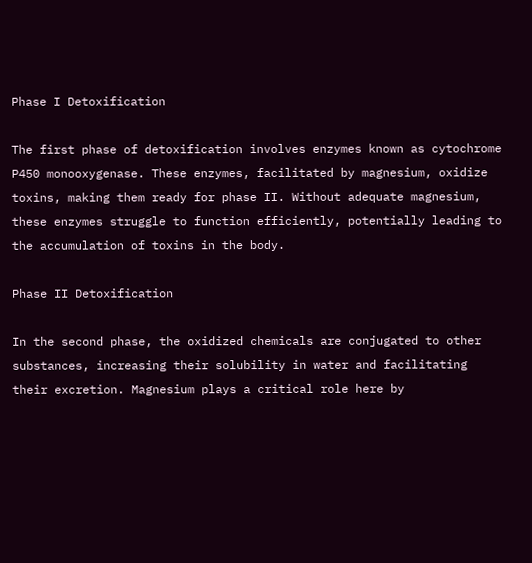Phase I Detoxification

The first phase of detoxification involves enzymes known as cytochrome P450 monooxygenase. These enzymes, facilitated by magnesium, oxidize toxins, making them ready for phase II. Without adequate magnesium, these enzymes struggle to function efficiently, potentially leading to the accumulation of toxins in the body.

Phase II Detoxification

In the second phase, the oxidized chemicals are conjugated to other substances, increasing their solubility in water and facilitating their excretion. Magnesium plays a critical role here by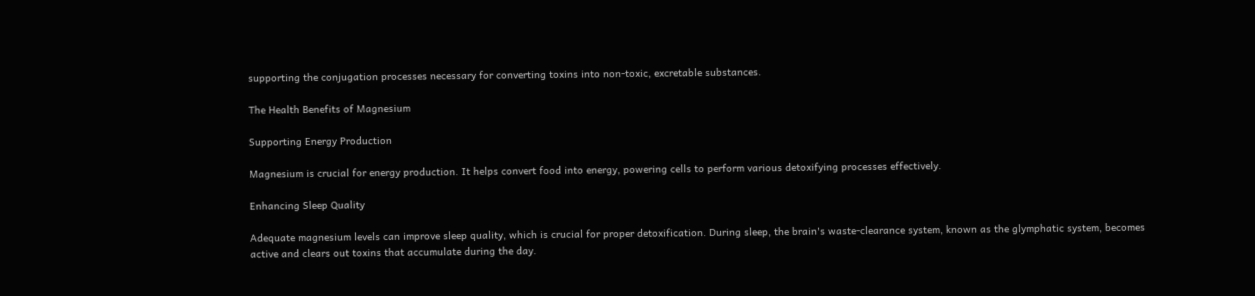supporting the conjugation processes necessary for converting toxins into non-toxic, excretable substances.

The Health Benefits of Magnesium

Supporting Energy Production

Magnesium is crucial for energy production. It helps convert food into energy, powering cells to perform various detoxifying processes effectively.

Enhancing Sleep Quality

Adequate magnesium levels can improve sleep quality, which is crucial for proper detoxification. During sleep, the brain's waste-clearance system, known as the glymphatic system, becomes active and clears out toxins that accumulate during the day.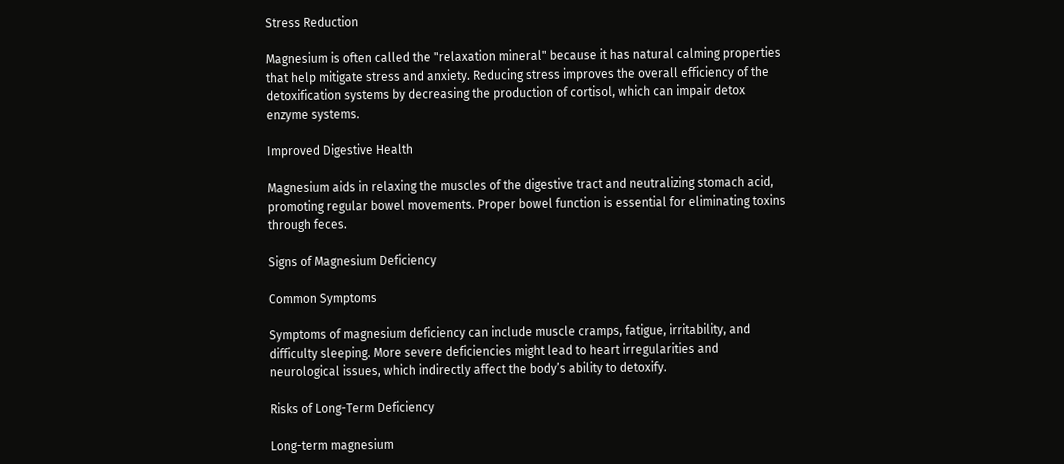Stress Reduction

Magnesium is often called the "relaxation mineral" because it has natural calming properties that help mitigate stress and anxiety. Reducing stress improves the overall efficiency of the detoxification systems by decreasing the production of cortisol, which can impair detox enzyme systems.

Improved Digestive Health

Magnesium aids in relaxing the muscles of the digestive tract and neutralizing stomach acid, promoting regular bowel movements. Proper bowel function is essential for eliminating toxins through feces.

Signs of Magnesium Deficiency

Common Symptoms

Symptoms of magnesium deficiency can include muscle cramps, fatigue, irritability, and difficulty sleeping. More severe deficiencies might lead to heart irregularities and neurological issues, which indirectly affect the body’s ability to detoxify.

Risks of Long-Term Deficiency

Long-term magnesium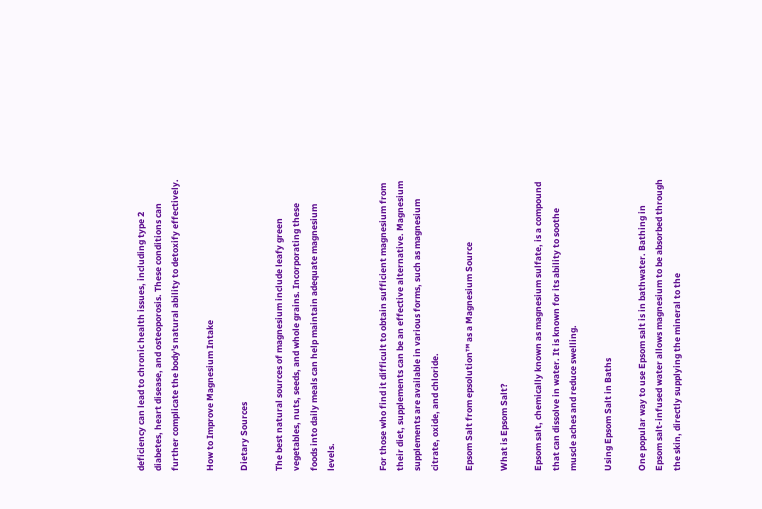deficiency can lead to chronic health issues, including type 2 diabetes, heart disease, and osteoporosis. These conditions can further complicate the body's natural ability to detoxify effectively.

How to Improve Magnesium Intake

Dietary Sources

The best natural sources of magnesium include leafy green vegetables, nuts, seeds, and whole grains. Incorporating these foods into daily meals can help maintain adequate magnesium levels.


For those who find it difficult to obtain sufficient magnesium from their diet, supplements can be an effective alternative. Magnesium supplements are available in various forms, such as magnesium citrate, oxide, and chloride.

Epsom Salt from epsolution™ as a Magnesium Source

What is Epsom Salt?

Epsom salt, chemically known as magnesium sulfate, is a compound that can dissolve in water. It is known for its ability to soothe muscle aches and reduce swelling.

Using Epsom Salt in Baths

One popular way to use Epsom salt is in bathwater. Bathing in Epsom salt-infused water allows magnesium to be absorbed through the skin, directly supplying the mineral to the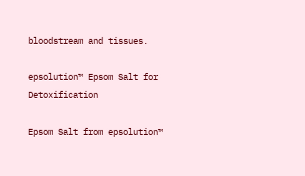bloodstream and tissues.

epsolution™ Epsom Salt for Detoxification

Epsom Salt from epsolution™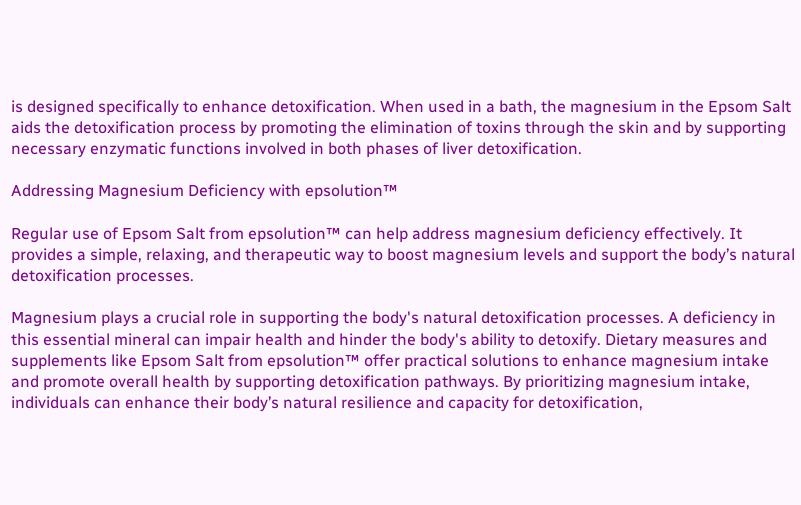is designed specifically to enhance detoxification. When used in a bath, the magnesium in the Epsom Salt aids the detoxification process by promoting the elimination of toxins through the skin and by supporting necessary enzymatic functions involved in both phases of liver detoxification.

Addressing Magnesium Deficiency with epsolution™

Regular use of Epsom Salt from epsolution™ can help address magnesium deficiency effectively. It provides a simple, relaxing, and therapeutic way to boost magnesium levels and support the body’s natural detoxification processes.

Magnesium plays a crucial role in supporting the body's natural detoxification processes. A deficiency in this essential mineral can impair health and hinder the body's ability to detoxify. Dietary measures and supplements like Epsom Salt from epsolution™ offer practical solutions to enhance magnesium intake and promote overall health by supporting detoxification pathways. By prioritizing magnesium intake, individuals can enhance their body’s natural resilience and capacity for detoxification,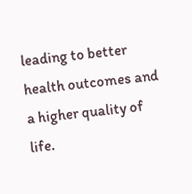leading to better health outcomes and a higher quality of life.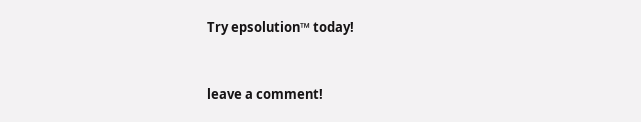Try epsolution™ today!


leave a comment!